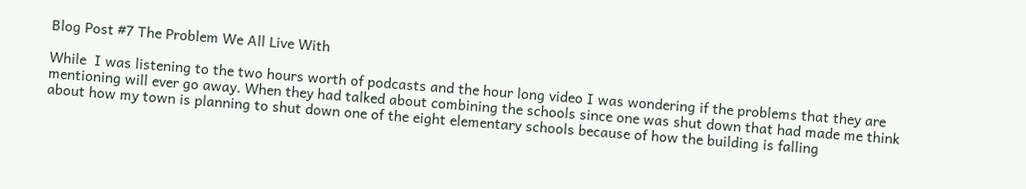Blog Post #7 The Problem We All Live With

While  I was listening to the two hours worth of podcasts and the hour long video I was wondering if the problems that they are mentioning will ever go away. When they had talked about combining the schools since one was shut down that had made me think about how my town is planning to shut down one of the eight elementary schools because of how the building is falling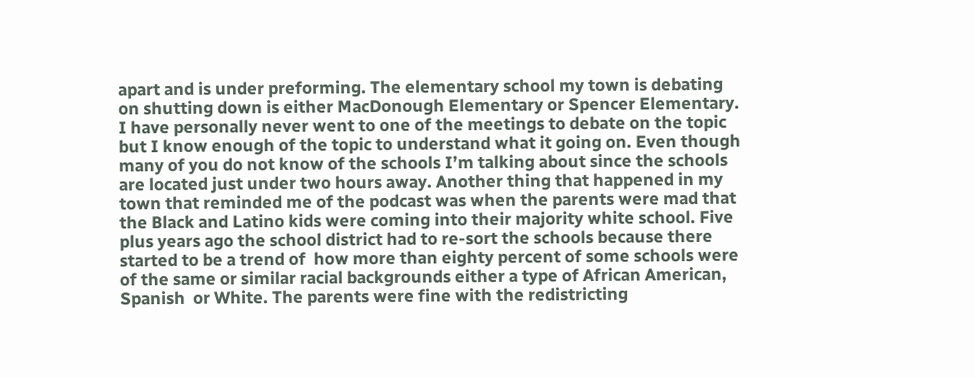apart and is under preforming. The elementary school my town is debating on shutting down is either MacDonough Elementary or Spencer Elementary. I have personally never went to one of the meetings to debate on the topic but I know enough of the topic to understand what it going on. Even though many of you do not know of the schools I’m talking about since the schools are located just under two hours away. Another thing that happened in my town that reminded me of the podcast was when the parents were mad that the Black and Latino kids were coming into their majority white school. Five plus years ago the school district had to re-sort the schools because there started to be a trend of  how more than eighty percent of some schools were of the same or similar racial backgrounds either a type of African American, Spanish  or White. The parents were fine with the redistricting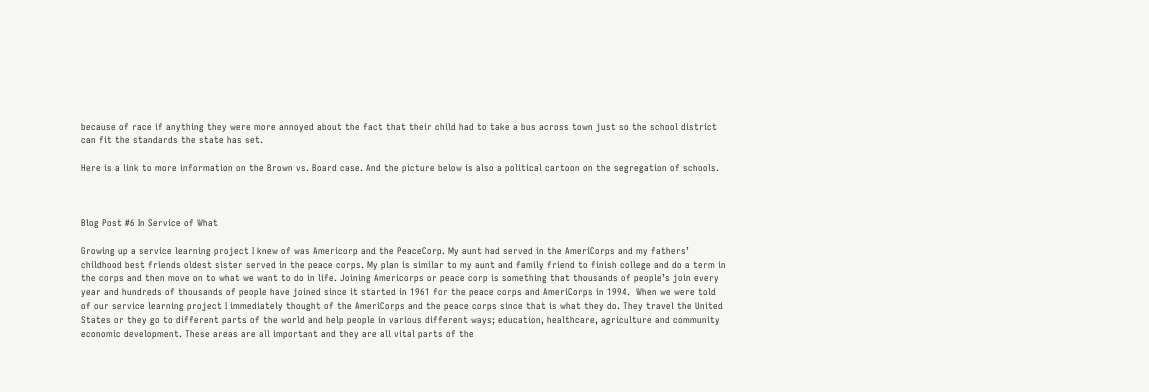because of race if anything they were more annoyed about the fact that their child had to take a bus across town just so the school district can fit the standards the state has set.

Here is a link to more information on the Brown vs. Board case. And the picture below is also a political cartoon on the segregation of schools.



Blog Post #6 In Service of What

Growing up a service learning project I knew of was Americorp and the PeaceCorp. My aunt had served in the AmeriCorps and my fathers’ childhood best friends oldest sister served in the peace corps. My plan is similar to my aunt and family friend to finish college and do a term in the corps and then move on to what we want to do in life. Joining Americorps or peace corp is something that thousands of people’s join every year and hundreds of thousands of people have joined since it started in 1961 for the peace corps and AmeriCorps in 1994.  When we were told of our service learning project I immediately thought of the AmeriCorps and the peace corps since that is what they do. They travel the United States or they go to different parts of the world and help people in various different ways; education, healthcare, agriculture and community economic development. These areas are all important and they are all vital parts of the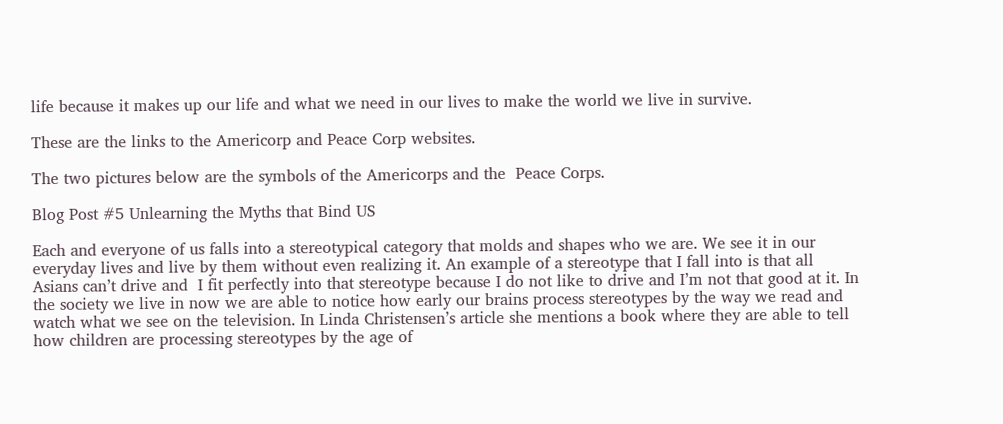life because it makes up our life and what we need in our lives to make the world we live in survive.

These are the links to the Americorp and Peace Corp websites.

The two pictures below are the symbols of the Americorps and the  Peace Corps.

Blog Post #5 Unlearning the Myths that Bind US

Each and everyone of us falls into a stereotypical category that molds and shapes who we are. We see it in our everyday lives and live by them without even realizing it. An example of a stereotype that I fall into is that all Asians can’t drive and  I fit perfectly into that stereotype because I do not like to drive and I’m not that good at it. In the society we live in now we are able to notice how early our brains process stereotypes by the way we read and watch what we see on the television. In Linda Christensen’s article she mentions a book where they are able to tell how children are processing stereotypes by the age of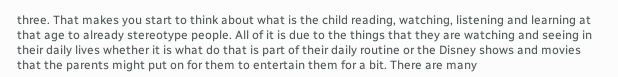three. That makes you start to think about what is the child reading, watching, listening and learning at that age to already stereotype people. All of it is due to the things that they are watching and seeing in their daily lives whether it is what do that is part of their daily routine or the Disney shows and movies that the parents might put on for them to entertain them for a bit. There are many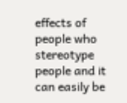effects of people who stereotype people and it can easily be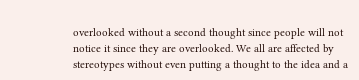overlooked without a second thought since people will not notice it since they are overlooked. We all are affected by stereotypes without even putting a thought to the idea and a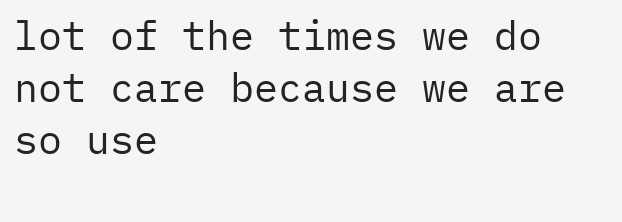lot of the times we do not care because we are so use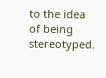to the idea of being stereotyped.